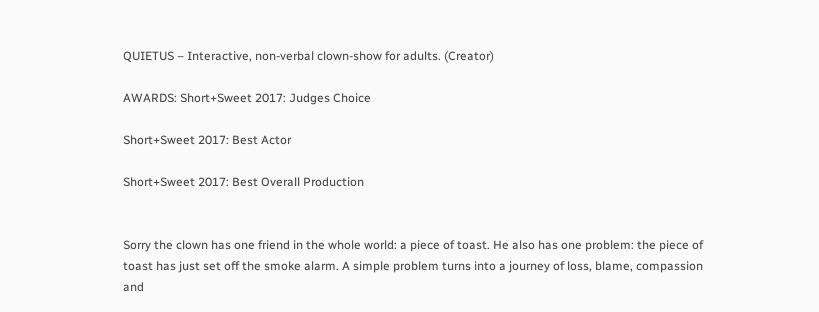QUIETUS – Interactive, non-verbal clown-show for adults. (Creator)

AWARDS: Short+Sweet 2017: Judges Choice

Short+Sweet 2017: Best Actor

Short+Sweet 2017: Best Overall Production


Sorry the clown has one friend in the whole world: a piece of toast. He also has one problem: the piece of toast has just set off the smoke alarm. A simple problem turns into a journey of loss, blame, compassion and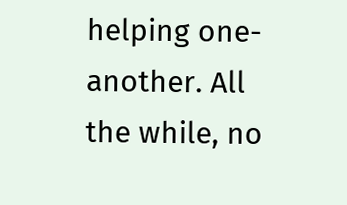helping one-another. All the while, no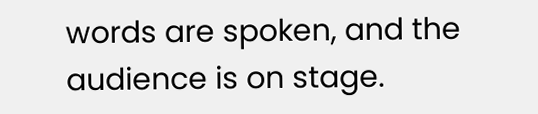words are spoken, and the audience is on stage.